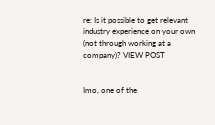re: Is it possible to get relevant industry experience on your own (not through working at a company)? VIEW POST


Imo, one of the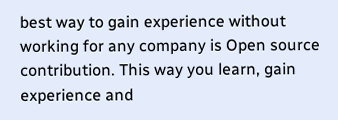best way to gain experience without working for any company is Open source contribution. This way you learn, gain experience and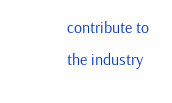contribute to the industry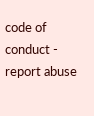code of conduct - report abuse